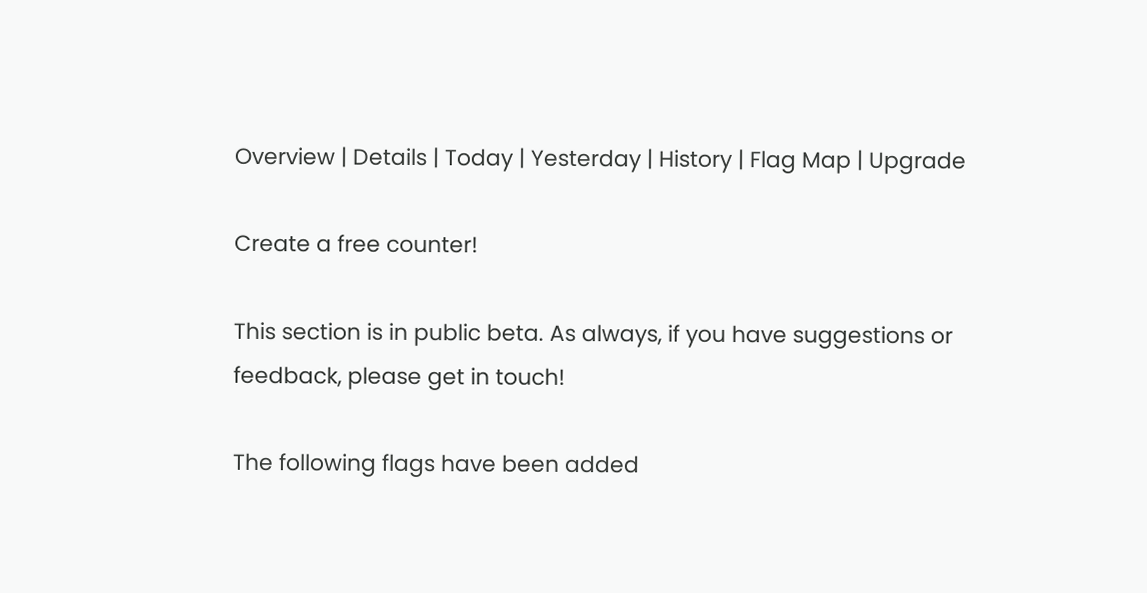Overview | Details | Today | Yesterday | History | Flag Map | Upgrade

Create a free counter!

This section is in public beta. As always, if you have suggestions or feedback, please get in touch!

The following flags have been added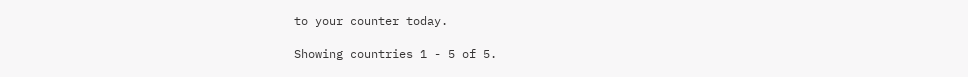to your counter today.

Showing countries 1 - 5 of 5.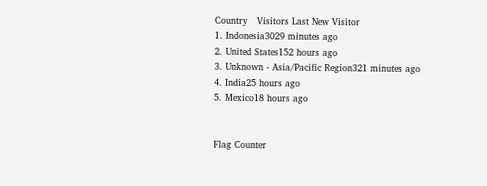Country   Visitors Last New Visitor
1. Indonesia3029 minutes ago
2. United States152 hours ago
3. Unknown - Asia/Pacific Region321 minutes ago
4. India25 hours ago
5. Mexico18 hours ago


Flag Counter